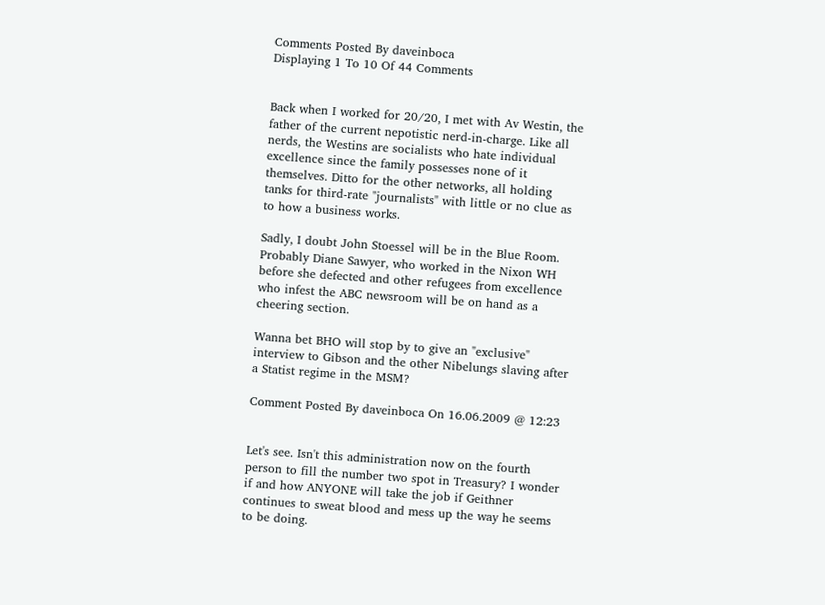Comments Posted By daveinboca
Displaying 1 To 10 Of 44 Comments


Back when I worked for 20/20, I met with Av Westin, the father of the current nepotistic nerd-in-charge. Like all nerds, the Westins are socialists who hate individual excellence since the family possesses none of it themselves. Ditto for the other networks, all holding tanks for third-rate "journalists" with little or no clue as to how a business works.

Sadly, I doubt John Stoessel will be in the Blue Room. Probably Diane Sawyer, who worked in the Nixon WH before she defected and other refugees from excellence who infest the ABC newsroom will be on hand as a cheering section.

Wanna bet BHO will stop by to give an "exclusive" interview to Gibson and the other Nibelungs slaving after a Statist regime in the MSM?

Comment Posted By daveinboca On 16.06.2009 @ 12:23


Let's see. Isn't this administration now on the fourth person to fill the number two spot in Treasury? I wonder if and how ANYONE will take the job if Geithner continues to sweat blood and mess up the way he seems to be doing.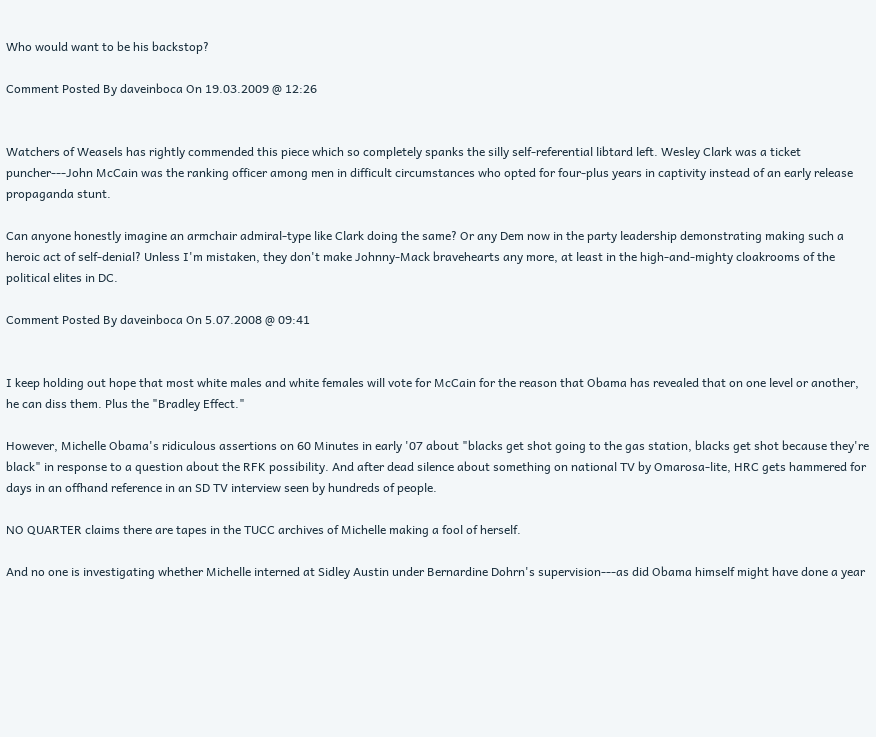Who would want to be his backstop?

Comment Posted By daveinboca On 19.03.2009 @ 12:26


Watchers of Weasels has rightly commended this piece which so completely spanks the silly self-referential libtard left. Wesley Clark was a ticket puncher---John McCain was the ranking officer among men in difficult circumstances who opted for four-plus years in captivity instead of an early release propaganda stunt.

Can anyone honestly imagine an armchair admiral-type like Clark doing the same? Or any Dem now in the party leadership demonstrating making such a heroic act of self-denial? Unless I'm mistaken, they don't make Johnny-Mack bravehearts any more, at least in the high-and-mighty cloakrooms of the political elites in DC.

Comment Posted By daveinboca On 5.07.2008 @ 09:41


I keep holding out hope that most white males and white females will vote for McCain for the reason that Obama has revealed that on one level or another, he can diss them. Plus the "Bradley Effect."

However, Michelle Obama's ridiculous assertions on 60 Minutes in early '07 about "blacks get shot going to the gas station, blacks get shot because they're black" in response to a question about the RFK possibility. And after dead silence about something on national TV by Omarosa-lite, HRC gets hammered for days in an offhand reference in an SD TV interview seen by hundreds of people.

NO QUARTER claims there are tapes in the TUCC archives of Michelle making a fool of herself.

And no one is investigating whether Michelle interned at Sidley Austin under Bernardine Dohrn's supervision---as did Obama himself might have done a year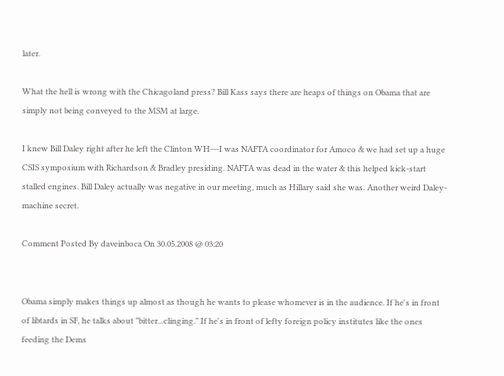later.

What the hell is wrong with the Chicagoland press? Bill Kass says there are heaps of things on Obama that are simply not being conveyed to the MSM at large.

I knew Bill Daley right after he left the Clinton WH---I was NAFTA coordinator for Amoco & we had set up a huge CSIS symposium with Richardson & Bradley presiding. NAFTA was dead in the water & this helped kick-start stalled engines. Bill Daley actually was negative in our meeting, much as Hillary said she was. Another weird Daley-machine secret.

Comment Posted By daveinboca On 30.05.2008 @ 03:20


Obama simply makes things up almost as though he wants to please whomever is in the audience. If he's in front of libtards in SF, he talks about "bitter...clinging." If he's in front of lefty foreign policy institutes like the ones feeding the Dems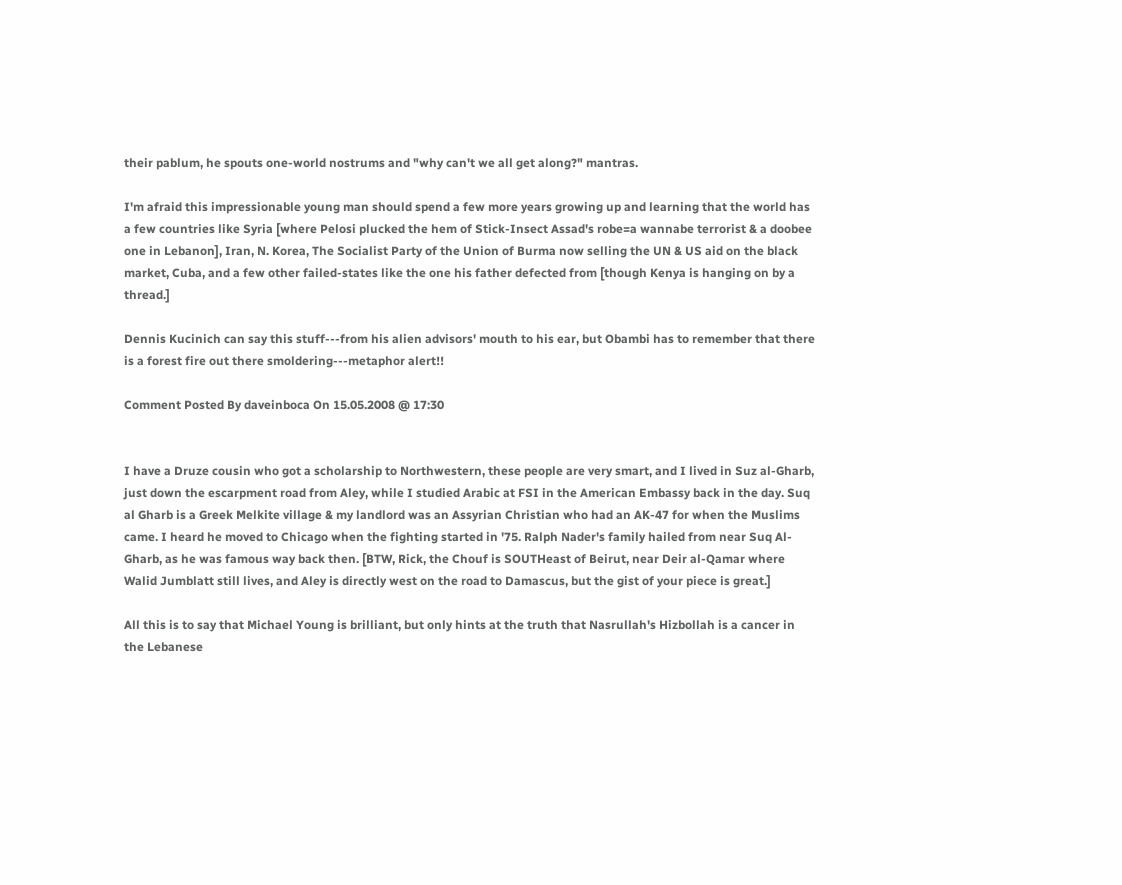their pablum, he spouts one-world nostrums and "why can't we all get along?" mantras.

I'm afraid this impressionable young man should spend a few more years growing up and learning that the world has a few countries like Syria [where Pelosi plucked the hem of Stick-Insect Assad's robe=a wannabe terrorist & a doobee one in Lebanon], Iran, N. Korea, The Socialist Party of the Union of Burma now selling the UN & US aid on the black market, Cuba, and a few other failed-states like the one his father defected from [though Kenya is hanging on by a thread.]

Dennis Kucinich can say this stuff---from his alien advisors' mouth to his ear, but Obambi has to remember that there is a forest fire out there smoldering---metaphor alert!!

Comment Posted By daveinboca On 15.05.2008 @ 17:30


I have a Druze cousin who got a scholarship to Northwestern, these people are very smart, and I lived in Suz al-Gharb, just down the escarpment road from Aley, while I studied Arabic at FSI in the American Embassy back in the day. Suq al Gharb is a Greek Melkite village & my landlord was an Assyrian Christian who had an AK-47 for when the Muslims came. I heard he moved to Chicago when the fighting started in '75. Ralph Nader's family hailed from near Suq Al-Gharb, as he was famous way back then. [BTW, Rick, the Chouf is SOUTHeast of Beirut, near Deir al-Qamar where Walid Jumblatt still lives, and Aley is directly west on the road to Damascus, but the gist of your piece is great.]

All this is to say that Michael Young is brilliant, but only hints at the truth that Nasrullah's Hizbollah is a cancer in the Lebanese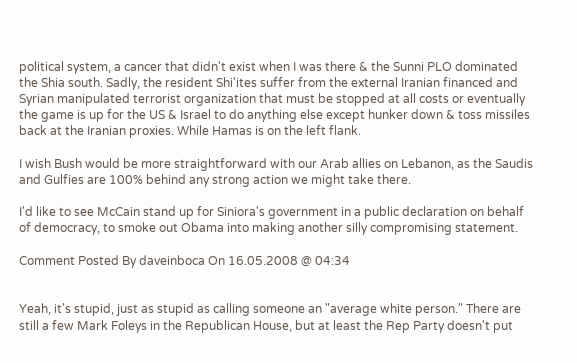political system, a cancer that didn't exist when I was there & the Sunni PLO dominated the Shia south. Sadly, the resident Shi'ites suffer from the external Iranian financed and Syrian manipulated terrorist organization that must be stopped at all costs or eventually the game is up for the US & Israel to do anything else except hunker down & toss missiles back at the Iranian proxies. While Hamas is on the left flank.

I wish Bush would be more straightforward with our Arab allies on Lebanon, as the Saudis and Gulfies are 100% behind any strong action we might take there.

I'd like to see McCain stand up for Siniora's government in a public declaration on behalf of democracy, to smoke out Obama into making another silly compromising statement.

Comment Posted By daveinboca On 16.05.2008 @ 04:34


Yeah, it's stupid, just as stupid as calling someone an "average white person." There are still a few Mark Foleys in the Republican House, but at least the Rep Party doesn't put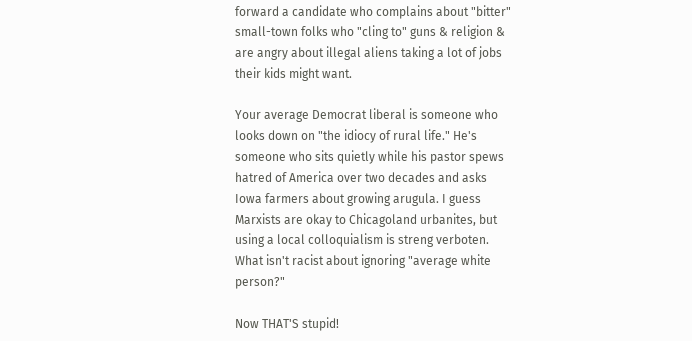forward a candidate who complains about "bitter" small-town folks who "cling to" guns & religion & are angry about illegal aliens taking a lot of jobs their kids might want.

Your average Democrat liberal is someone who looks down on "the idiocy of rural life." He's someone who sits quietly while his pastor spews hatred of America over two decades and asks Iowa farmers about growing arugula. I guess Marxists are okay to Chicagoland urbanites, but using a local colloquialism is streng verboten. What isn't racist about ignoring "average white person?"

Now THAT'S stupid!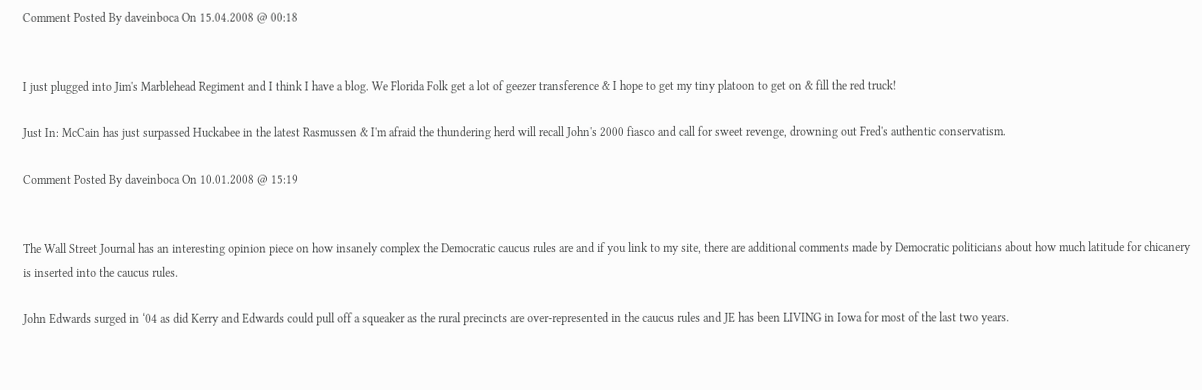Comment Posted By daveinboca On 15.04.2008 @ 00:18


I just plugged into Jim's Marblehead Regiment and I think I have a blog. We Florida Folk get a lot of geezer transference & I hope to get my tiny platoon to get on & fill the red truck!

Just In: McCain has just surpassed Huckabee in the latest Rasmussen & I'm afraid the thundering herd will recall John's 2000 fiasco and call for sweet revenge, drowning out Fred's authentic conservatism.

Comment Posted By daveinboca On 10.01.2008 @ 15:19


The Wall Street Journal has an interesting opinion piece on how insanely complex the Democratic caucus rules are and if you link to my site, there are additional comments made by Democratic politicians about how much latitude for chicanery is inserted into the caucus rules.

John Edwards surged in ‘04 as did Kerry and Edwards could pull off a squeaker as the rural precincts are over-represented in the caucus rules and JE has been LIVING in Iowa for most of the last two years.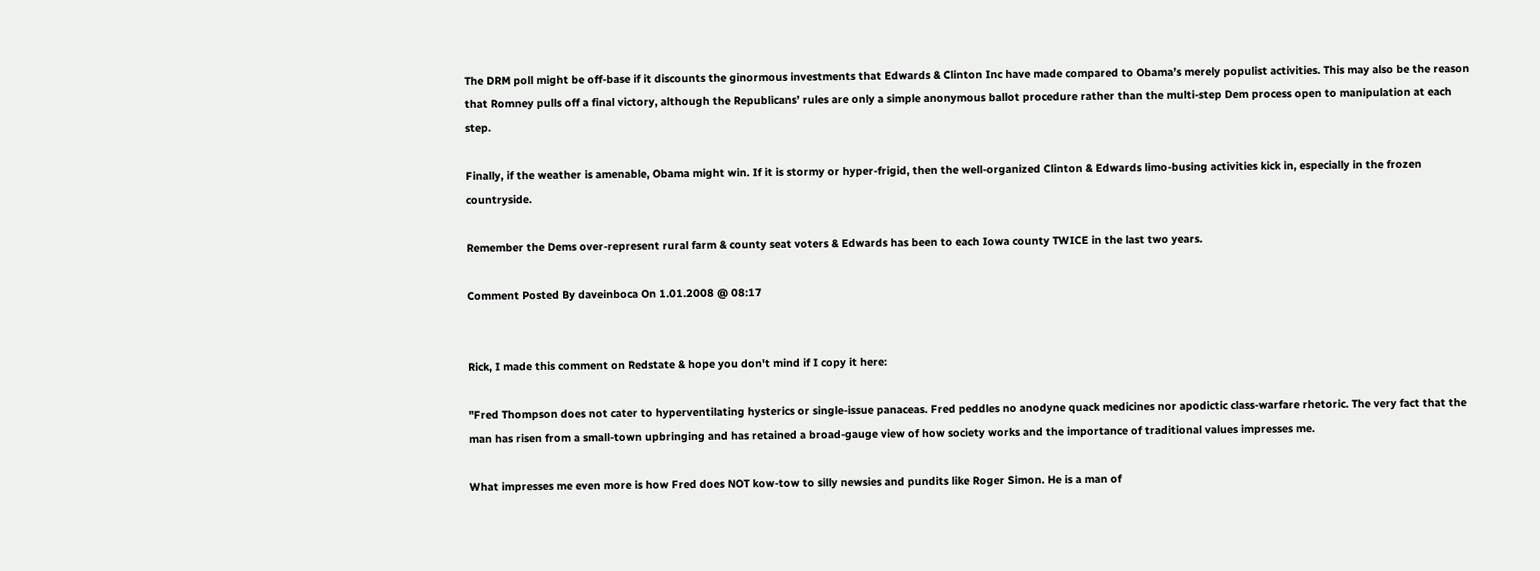The DRM poll might be off-base if it discounts the ginormous investments that Edwards & Clinton Inc have made compared to Obama’s merely populist activities. This may also be the reason that Romney pulls off a final victory, although the Republicans’ rules are only a simple anonymous ballot procedure rather than the multi-step Dem process open to manipulation at each step.

Finally, if the weather is amenable, Obama might win. If it is stormy or hyper-frigid, then the well-organized Clinton & Edwards limo-busing activities kick in, especially in the frozen countryside.

Remember the Dems over-represent rural farm & county seat voters & Edwards has been to each Iowa county TWICE in the last two years.

Comment Posted By daveinboca On 1.01.2008 @ 08:17


Rick, I made this comment on Redstate & hope you don't mind if I copy it here:

"Fred Thompson does not cater to hyperventilating hysterics or single-issue panaceas. Fred peddles no anodyne quack medicines nor apodictic class-warfare rhetoric. The very fact that the man has risen from a small-town upbringing and has retained a broad-gauge view of how society works and the importance of traditional values impresses me.

What impresses me even more is how Fred does NOT kow-tow to silly newsies and pundits like Roger Simon. He is a man of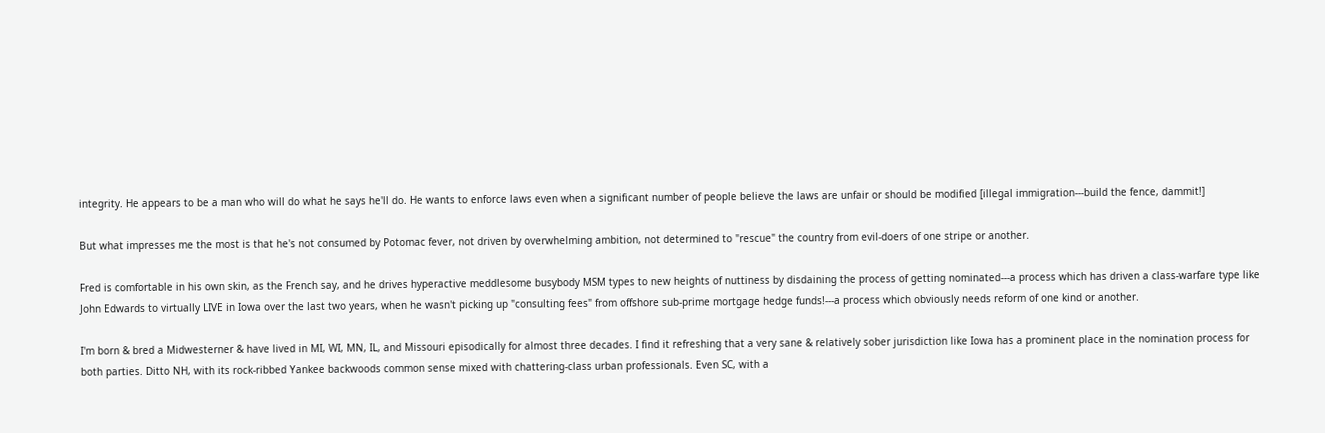integrity. He appears to be a man who will do what he says he'll do. He wants to enforce laws even when a significant number of people believe the laws are unfair or should be modified [illegal immigration---build the fence, dammit!]

But what impresses me the most is that he's not consumed by Potomac fever, not driven by overwhelming ambition, not determined to "rescue" the country from evil-doers of one stripe or another.

Fred is comfortable in his own skin, as the French say, and he drives hyperactive meddlesome busybody MSM types to new heights of nuttiness by disdaining the process of getting nominated---a process which has driven a class-warfare type like John Edwards to virtually LIVE in Iowa over the last two years, when he wasn't picking up "consulting fees" from offshore sub-prime mortgage hedge funds!---a process which obviously needs reform of one kind or another.

I'm born & bred a Midwesterner & have lived in MI, WI, MN, IL, and Missouri episodically for almost three decades. I find it refreshing that a very sane & relatively sober jurisdiction like Iowa has a prominent place in the nomination process for both parties. Ditto NH, with its rock-ribbed Yankee backwoods common sense mixed with chattering-class urban professionals. Even SC, with a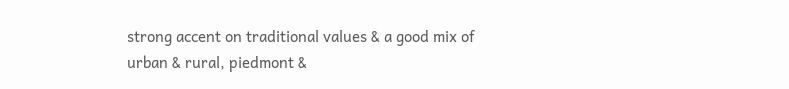strong accent on traditional values & a good mix of urban & rural, piedmont &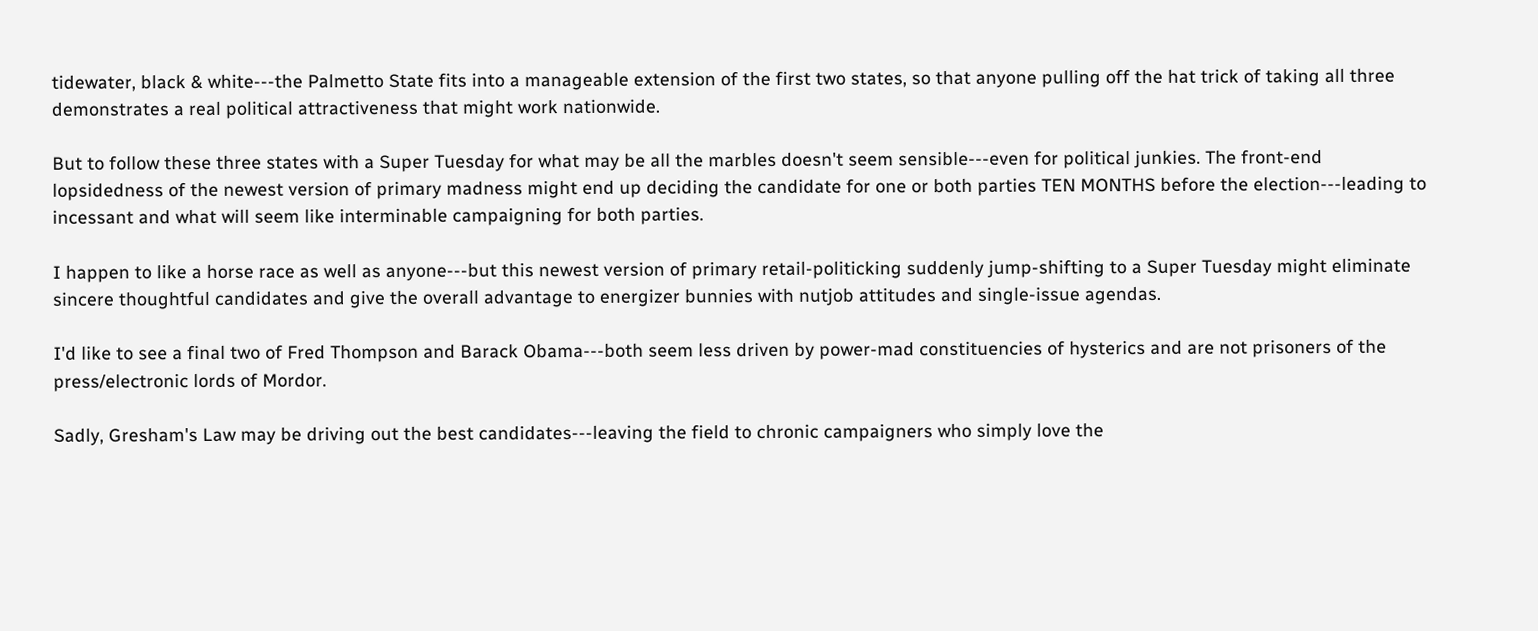tidewater, black & white---the Palmetto State fits into a manageable extension of the first two states, so that anyone pulling off the hat trick of taking all three demonstrates a real political attractiveness that might work nationwide.

But to follow these three states with a Super Tuesday for what may be all the marbles doesn't seem sensible---even for political junkies. The front-end lopsidedness of the newest version of primary madness might end up deciding the candidate for one or both parties TEN MONTHS before the election---leading to incessant and what will seem like interminable campaigning for both parties.

I happen to like a horse race as well as anyone---but this newest version of primary retail-politicking suddenly jump-shifting to a Super Tuesday might eliminate sincere thoughtful candidates and give the overall advantage to energizer bunnies with nutjob attitudes and single-issue agendas.

I'd like to see a final two of Fred Thompson and Barack Obama---both seem less driven by power-mad constituencies of hysterics and are not prisoners of the press/electronic lords of Mordor.

Sadly, Gresham's Law may be driving out the best candidates---leaving the field to chronic campaigners who simply love the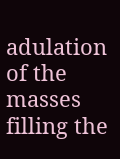adulation of the masses filling the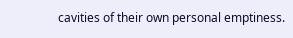cavities of their own personal emptiness.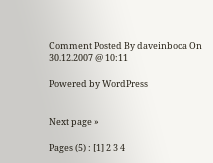Comment Posted By daveinboca On 30.12.2007 @ 10:11

Powered by WordPress


Next page »

Pages (5) : [1] 2 3 4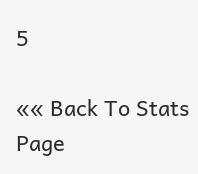5

«« Back To Stats Page